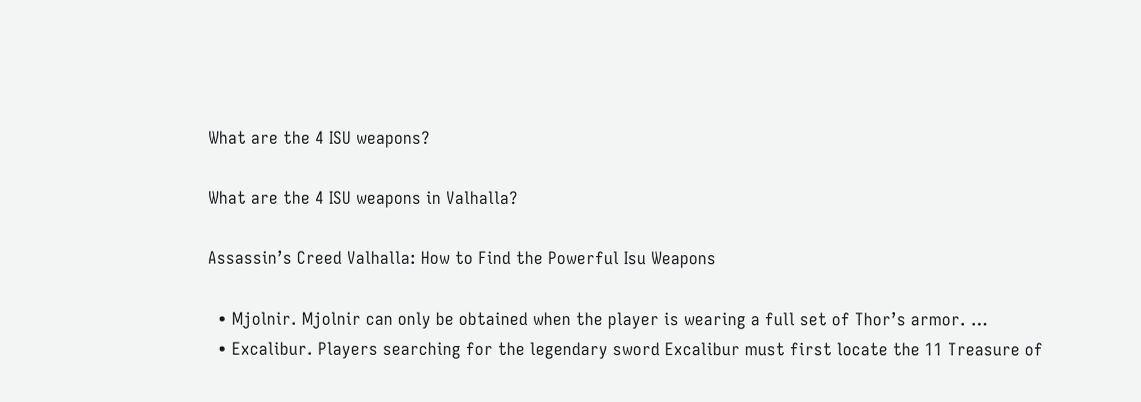What are the 4 ISU weapons?

What are the 4 ISU weapons in Valhalla?

Assassin’s Creed Valhalla: How to Find the Powerful Isu Weapons

  • Mjolnir. Mjolnir can only be obtained when the player is wearing a full set of Thor’s armor. …
  • Excalibur. Players searching for the legendary sword Excalibur must first locate the 11 Treasure of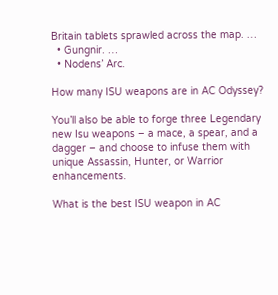Britain tablets sprawled across the map. …
  • Gungnir. …
  • Nodens’ Arc.

How many ISU weapons are in AC Odyssey?

You’ll also be able to forge three Legendary new Isu weapons – a mace, a spear, and a dagger – and choose to infuse them with unique Assassin, Hunter, or Warrior enhancements.

What is the best ISU weapon in AC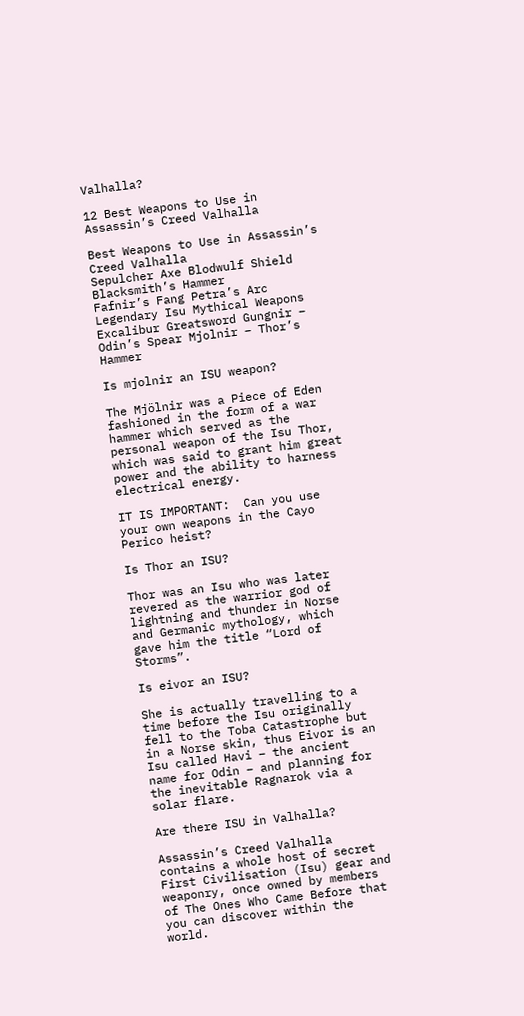Valhalla?

12 Best Weapons to Use in Assassin’s Creed Valhalla

Best Weapons to Use in Assassin’s Creed Valhalla
Sepulcher Axe Blodwulf Shield Blacksmith’s Hammer
Fafnir’s Fang Petra’s Arc
Legendary Isu Mythical Weapons
Excalibur Greatsword Gungnir – Odin’s Spear Mjolnir – Thor’s Hammer

Is mjolnir an ISU weapon?

The Mjölnir was a Piece of Eden fashioned in the form of a war hammer which served as the personal weapon of the Isu Thor, which was said to grant him great power and the ability to harness electrical energy.

IT IS IMPORTANT:  Can you use your own weapons in the Cayo Perico heist?

Is Thor an ISU?

Thor was an Isu who was later revered as the warrior god of lightning and thunder in Norse and Germanic mythology, which gave him the title “Lord of Storms”.

Is eivor an ISU?

She is actually travelling to a time before the Isu originally fell to the Toba Catastrophe but in a Norse skin, thus Eivor is an Isu called Havi – the ancient name for Odin – and planning for the inevitable Ragnarok via a solar flare.

Are there ISU in Valhalla?

Assassin’s Creed Valhalla contains a whole host of secret First Civilisation (Isu) gear and weaponry, once owned by members of The Ones Who Came Before that you can discover within the world.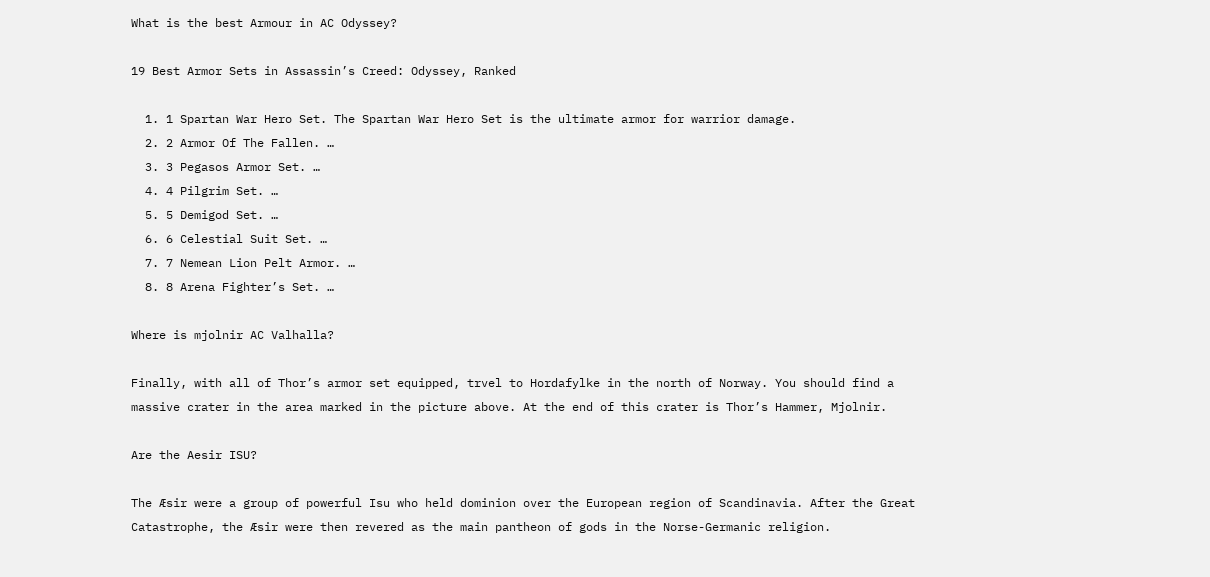What is the best Armour in AC Odyssey?

19 Best Armor Sets in Assassin’s Creed: Odyssey, Ranked

  1. 1 Spartan War Hero Set. The Spartan War Hero Set is the ultimate armor for warrior damage.
  2. 2 Armor Of The Fallen. …
  3. 3 Pegasos Armor Set. …
  4. 4 Pilgrim Set. …
  5. 5 Demigod Set. …
  6. 6 Celestial Suit Set. …
  7. 7 Nemean Lion Pelt Armor. …
  8. 8 Arena Fighter’s Set. …

Where is mjolnir AC Valhalla?

Finally, with all of Thor’s armor set equipped, trvel to Hordafylke in the north of Norway. You should find a massive crater in the area marked in the picture above. At the end of this crater is Thor’s Hammer, Mjolnir.

Are the Aesir ISU?

The Æsir were a group of powerful Isu who held dominion over the European region of Scandinavia. After the Great Catastrophe, the Æsir were then revered as the main pantheon of gods in the Norse-Germanic religion.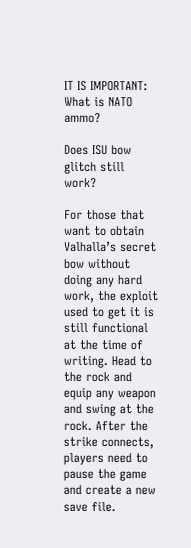IT IS IMPORTANT:  What is NATO ammo?

Does ISU bow glitch still work?

For those that want to obtain Valhalla’s secret bow without doing any hard work, the exploit used to get it is still functional at the time of writing. Head to the rock and equip any weapon and swing at the rock. After the strike connects, players need to pause the game and create a new save file.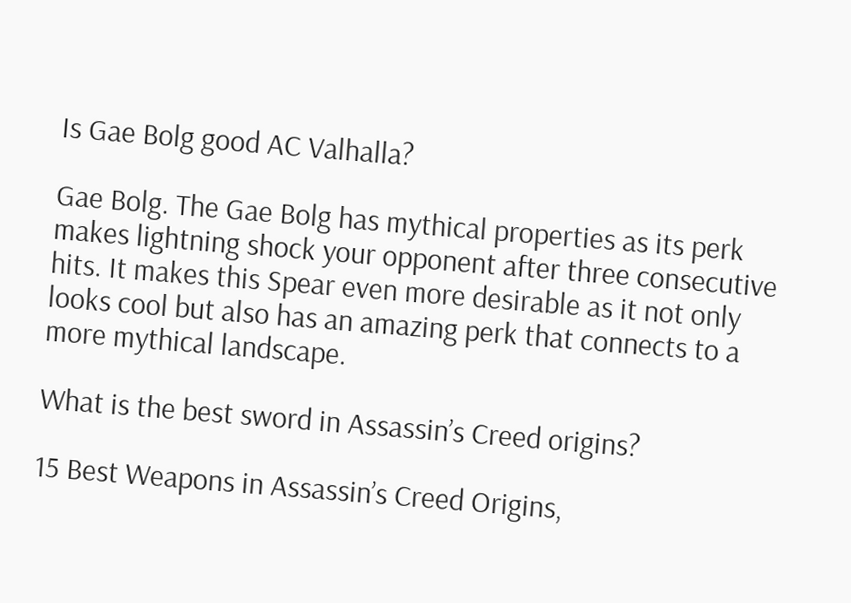Is Gae Bolg good AC Valhalla?

Gae Bolg. The Gae Bolg has mythical properties as its perk makes lightning shock your opponent after three consecutive hits. It makes this Spear even more desirable as it not only looks cool but also has an amazing perk that connects to a more mythical landscape.

What is the best sword in Assassin’s Creed origins?

15 Best Weapons in Assassin’s Creed Origins,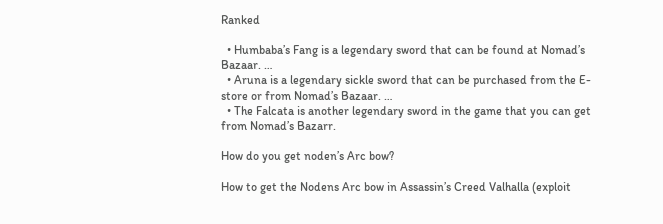Ranked

  • Humbaba’s Fang is a legendary sword that can be found at Nomad’s Bazaar. …
  • Aruna is a legendary sickle sword that can be purchased from the E-store or from Nomad’s Bazaar. …
  • The Falcata is another legendary sword in the game that you can get from Nomad’s Bazarr.

How do you get noden’s Arc bow?

How to get the Nodens Arc bow in Assassin’s Creed Valhalla (exploit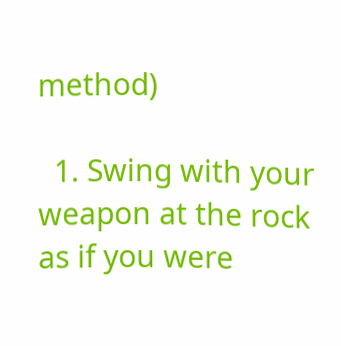method)

  1. Swing with your weapon at the rock as if you were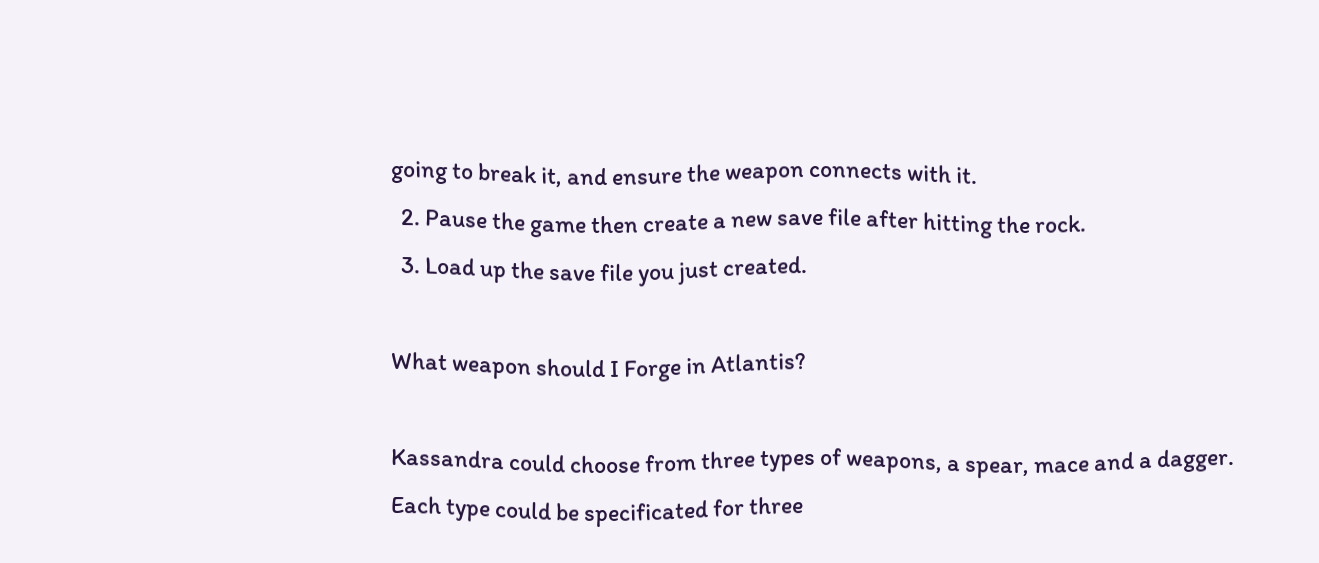going to break it, and ensure the weapon connects with it.
  2. Pause the game then create a new save file after hitting the rock.
  3. Load up the save file you just created.

What weapon should I Forge in Atlantis?

Kassandra could choose from three types of weapons, a spear, mace and a dagger. Each type could be specificated for three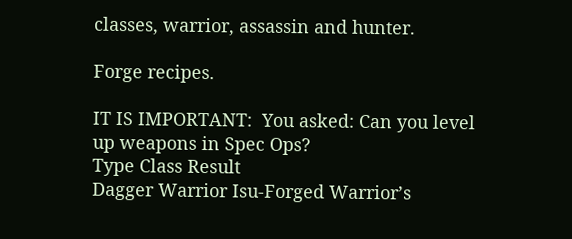classes, warrior, assassin and hunter.

Forge recipes.

IT IS IMPORTANT:  You asked: Can you level up weapons in Spec Ops?
Type Class Result
Dagger Warrior Isu-Forged Warrior’s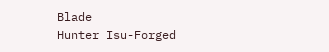Blade
Hunter Isu-Forged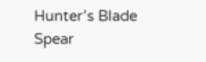Hunter’s Blade
Spear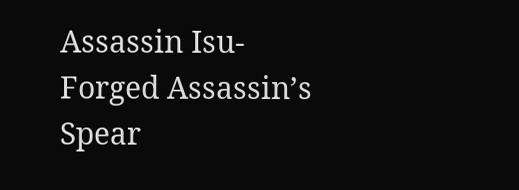Assassin Isu-Forged Assassin’s Spear